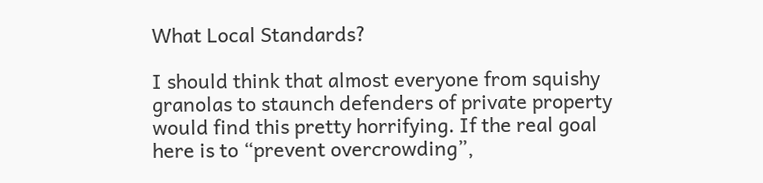What Local Standards?

I should think that almost everyone from squishy granolas to staunch defenders of private property would find this pretty horrifying. If the real goal here is to “prevent overcrowding”,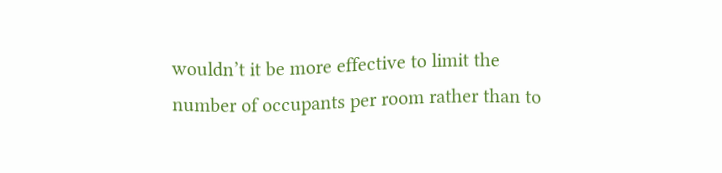wouldn’t it be more effective to limit the number of occupants per room rather than to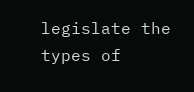legislate the types of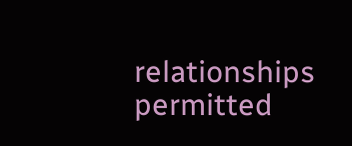relationships permitted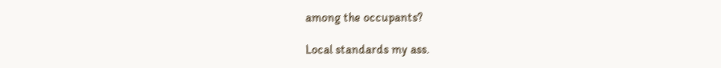among the occupants?

Local standards my ass.